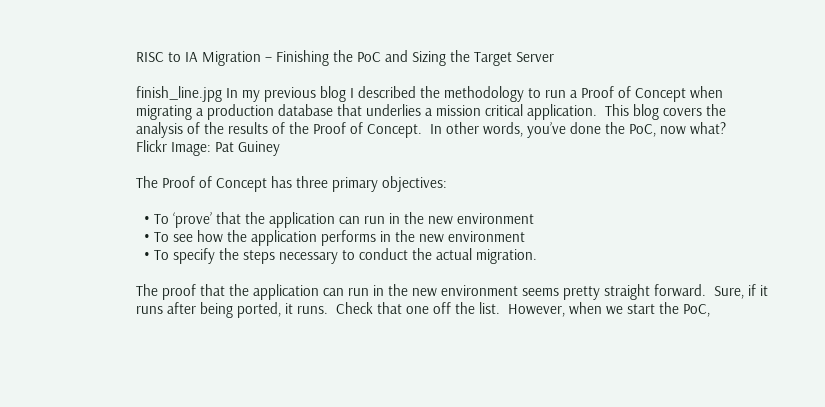RISC to IA Migration – Finishing the PoC and Sizing the Target Server

finish_line.jpg In my previous blog I described the methodology to run a Proof of Concept when migrating a production database that underlies a mission critical application.  This blog covers the analysis of the results of the Proof of Concept.  In other words, you’ve done the PoC, now what?
Flickr Image: Pat Guiney

The Proof of Concept has three primary objectives:

  • To ‘prove’ that the application can run in the new environment
  • To see how the application performs in the new environment
  • To specify the steps necessary to conduct the actual migration.

The proof that the application can run in the new environment seems pretty straight forward.  Sure, if it runs after being ported, it runs.  Check that one off the list.  However, when we start the PoC,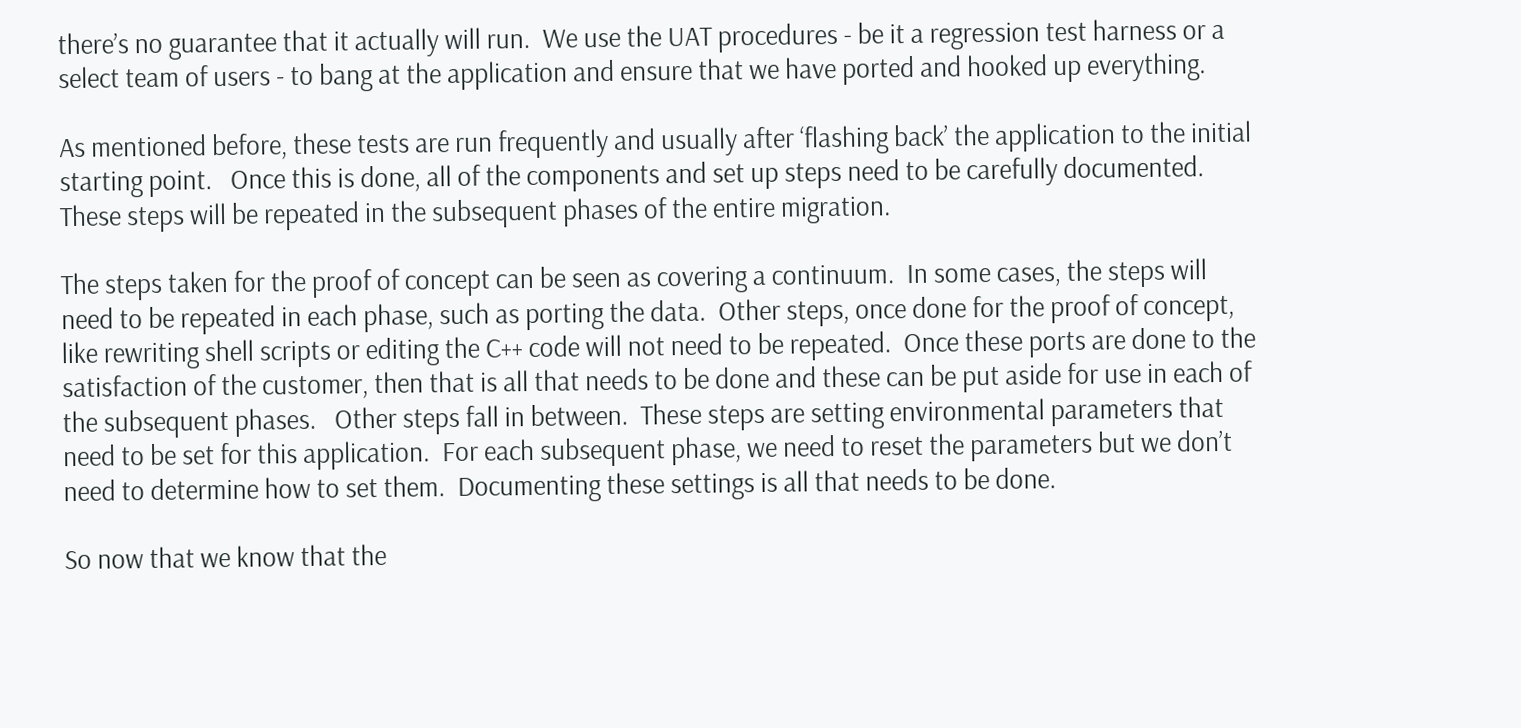there’s no guarantee that it actually will run.  We use the UAT procedures - be it a regression test harness or a select team of users - to bang at the application and ensure that we have ported and hooked up everything.

As mentioned before, these tests are run frequently and usually after ‘flashing back’ the application to the initial starting point.   Once this is done, all of the components and set up steps need to be carefully documented.  These steps will be repeated in the subsequent phases of the entire migration.

The steps taken for the proof of concept can be seen as covering a continuum.  In some cases, the steps will need to be repeated in each phase, such as porting the data.  Other steps, once done for the proof of concept, like rewriting shell scripts or editing the C++ code will not need to be repeated.  Once these ports are done to the satisfaction of the customer, then that is all that needs to be done and these can be put aside for use in each of the subsequent phases.   Other steps fall in between.  These steps are setting environmental parameters that need to be set for this application.  For each subsequent phase, we need to reset the parameters but we don’t need to determine how to set them.  Documenting these settings is all that needs to be done.

So now that we know that the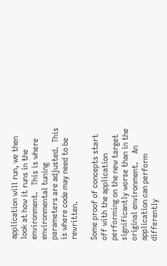application will run, we then look at how it runs in the environment.   This is where environmental tuning parameters are adjusted.  This is where code may need to be rewritten.

Some proof of concepts start off with the application performing on the new target significantly worse than in the original environment.    An application can perform differently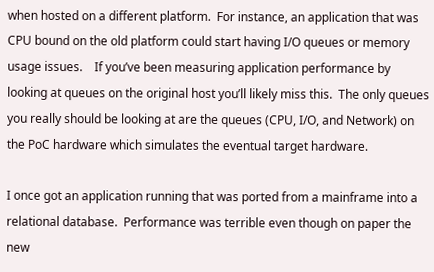when hosted on a different platform.  For instance, an application that was CPU bound on the old platform could start having I/O queues or memory usage issues.    If you’ve been measuring application performance by looking at queues on the original host you’ll likely miss this.  The only queues you really should be looking at are the queues (CPU, I/O, and Network) on the PoC hardware which simulates the eventual target hardware.

I once got an application running that was ported from a mainframe into a relational database.  Performance was terrible even though on paper the new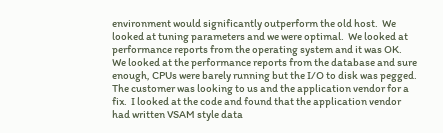environment would significantly outperform the old host.  We looked at tuning parameters and we were optimal.  We looked at performance reports from the operating system and it was OK.  We looked at the performance reports from the database and sure enough, CPUs were barely running but the I/O to disk was pegged.  The customer was looking to us and the application vendor for a fix.  I looked at the code and found that the application vendor had written VSAM style data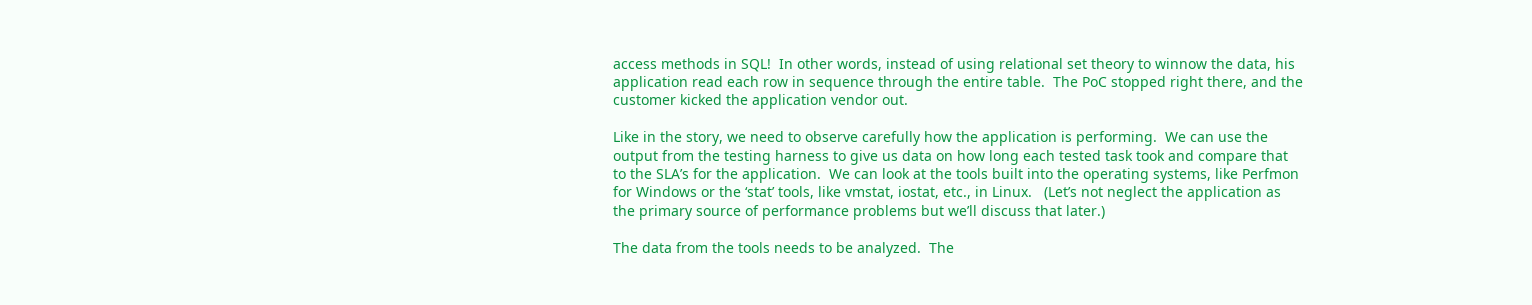access methods in SQL!  In other words, instead of using relational set theory to winnow the data, his application read each row in sequence through the entire table.  The PoC stopped right there, and the customer kicked the application vendor out.

Like in the story, we need to observe carefully how the application is performing.  We can use the output from the testing harness to give us data on how long each tested task took and compare that to the SLA’s for the application.  We can look at the tools built into the operating systems, like Perfmon for Windows or the ‘stat’ tools, like vmstat, iostat, etc., in Linux.   (Let’s not neglect the application as the primary source of performance problems but we’ll discuss that later.)

The data from the tools needs to be analyzed.  The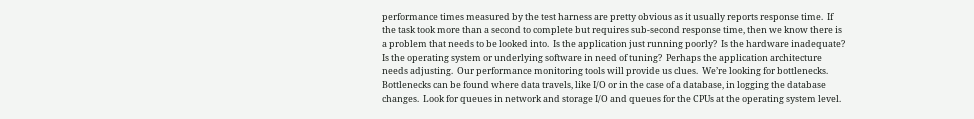performance times measured by the test harness are pretty obvious as it usually reports response time.  If the task took more than a second to complete but requires sub-second response time, then we know there is a problem that needs to be looked into.  Is the application just running poorly?  Is the hardware inadequate?  Is the operating system or underlying software in need of tuning?  Perhaps the application architecture needs adjusting.  Our performance monitoring tools will provide us clues.  We’re looking for bottlenecks.  Bottlenecks can be found where data travels, like I/O or in the case of a database, in logging the database changes.  Look for queues in network and storage I/O and queues for the CPUs at the operating system level.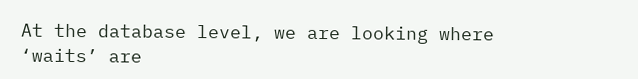At the database level, we are looking where ‘waits’ are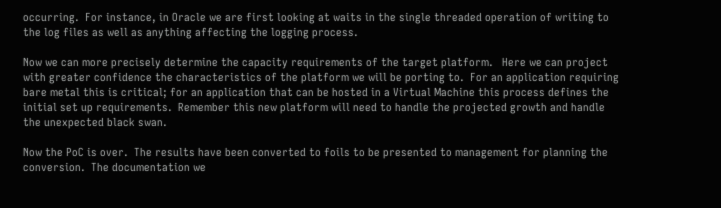occurring.  For instance, in Oracle we are first looking at waits in the single threaded operation of writing to the log files as well as anything affecting the logging process.

Now we can more precisely determine the capacity requirements of the target platform.   Here we can project with greater confidence the characteristics of the platform we will be porting to.  For an application requiring bare metal this is critical; for an application that can be hosted in a Virtual Machine this process defines the initial set up requirements.  Remember this new platform will need to handle the projected growth and handle the unexpected black swan.

Now the PoC is over.  The results have been converted to foils to be presented to management for planning the conversion.  The documentation we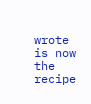wrote is now the recipe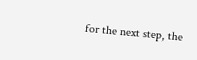for the next step, the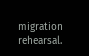migration rehearsal.